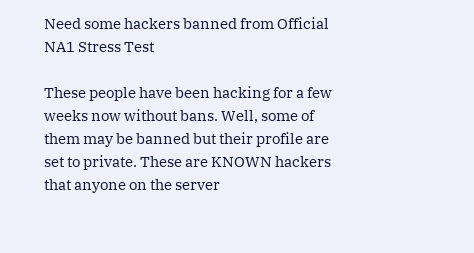Need some hackers banned from Official NA1 Stress Test

These people have been hacking for a few weeks now without bans. Well, some of them may be banned but their profile are set to private. These are KNOWN hackers that anyone on the server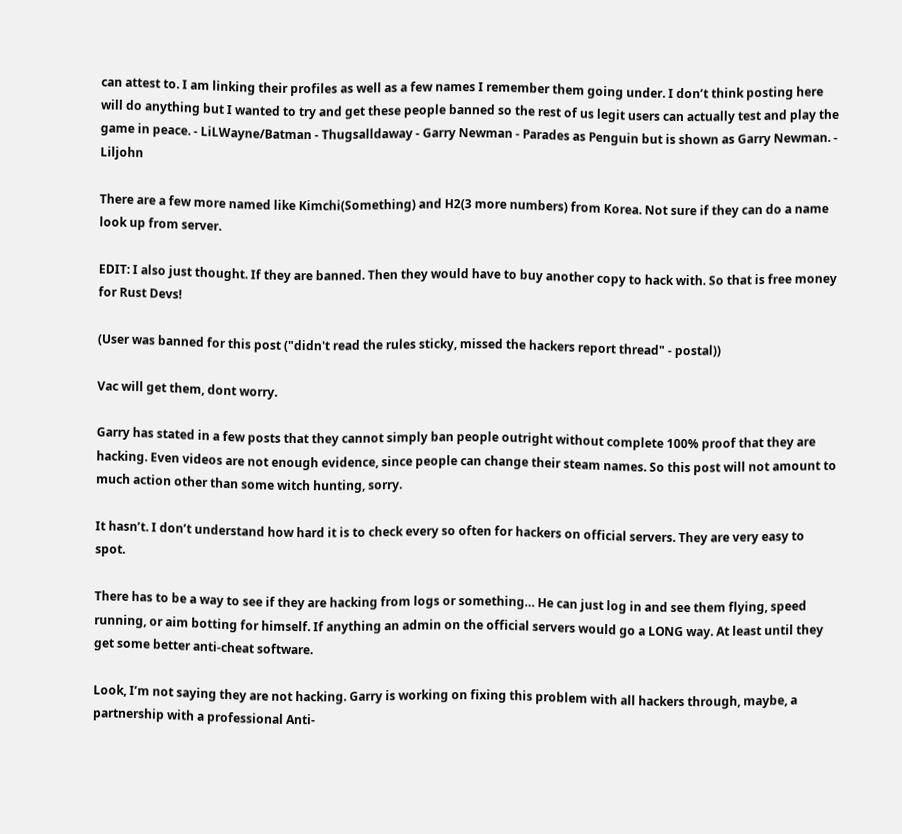can attest to. I am linking their profiles as well as a few names I remember them going under. I don’t think posting here will do anything but I wanted to try and get these people banned so the rest of us legit users can actually test and play the game in peace. - LiLWayne/Batman - Thugsalldaway - Garry Newman - Parades as Penguin but is shown as Garry Newman. - Liljohn

There are a few more named like Kimchi(Something) and H2(3 more numbers) from Korea. Not sure if they can do a name look up from server.

EDIT: I also just thought. If they are banned. Then they would have to buy another copy to hack with. So that is free money for Rust Devs!

(User was banned for this post ("didn't read the rules sticky, missed the hackers report thread" - postal))

Vac will get them, dont worry.

Garry has stated in a few posts that they cannot simply ban people outright without complete 100% proof that they are hacking. Even videos are not enough evidence, since people can change their steam names. So this post will not amount to much action other than some witch hunting, sorry.

It hasn’t. I don’t understand how hard it is to check every so often for hackers on official servers. They are very easy to spot.

There has to be a way to see if they are hacking from logs or something… He can just log in and see them flying, speed running, or aim botting for himself. If anything an admin on the official servers would go a LONG way. At least until they get some better anti-cheat software.

Look, I’m not saying they are not hacking. Garry is working on fixing this problem with all hackers through, maybe, a partnership with a professional Anti-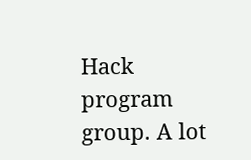Hack program group. A lot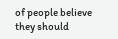of people believe they should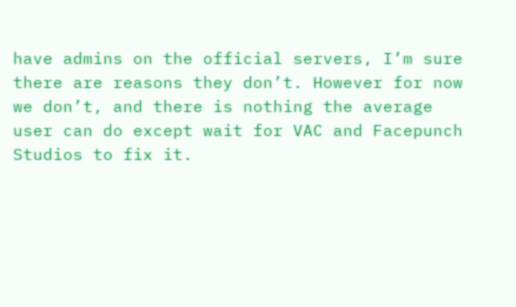have admins on the official servers, I’m sure there are reasons they don’t. However for now we don’t, and there is nothing the average user can do except wait for VAC and Facepunch Studios to fix it.